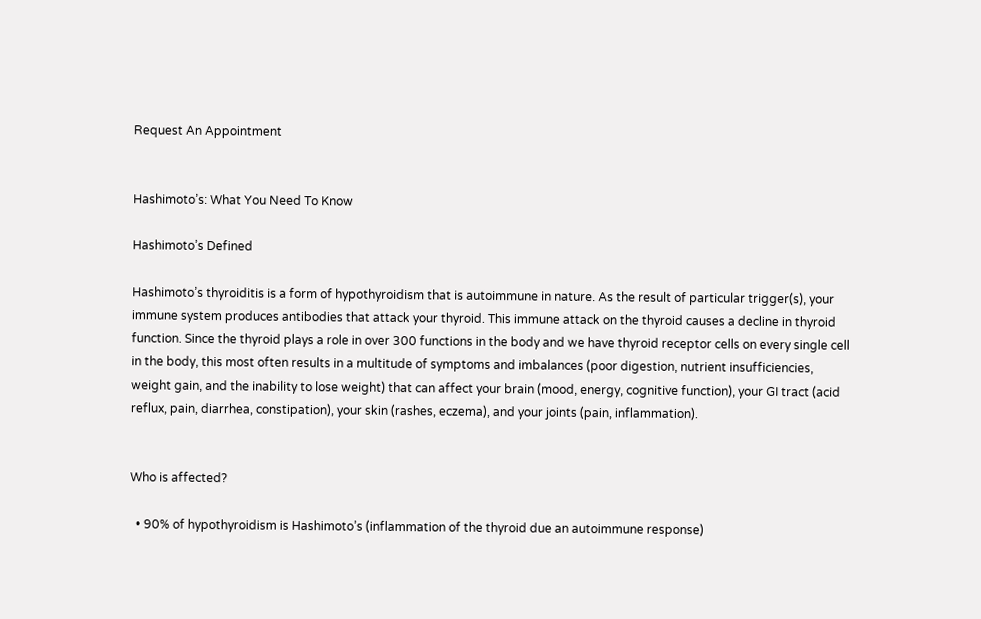Request An Appointment


Hashimoto’s: What You Need To Know

Hashimoto’s Defined

Hashimoto’s thyroiditis is a form of hypothyroidism that is autoimmune in nature. As the result of particular trigger(s), your immune system produces antibodies that attack your thyroid. This immune attack on the thyroid causes a decline in thyroid function. Since the thyroid plays a role in over 300 functions in the body and we have thyroid receptor cells on every single cell in the body, this most often results in a multitude of symptoms and imbalances (poor digestion, nutrient insufficiencies, weight gain, and the inability to lose weight) that can affect your brain (mood, energy, cognitive function), your GI tract (acid reflux, pain, diarrhea, constipation), your skin (rashes, eczema), and your joints (pain, inflammation).


Who is affected?

  • 90% of hypothyroidism is Hashimoto’s (inflammation of the thyroid due an autoimmune response)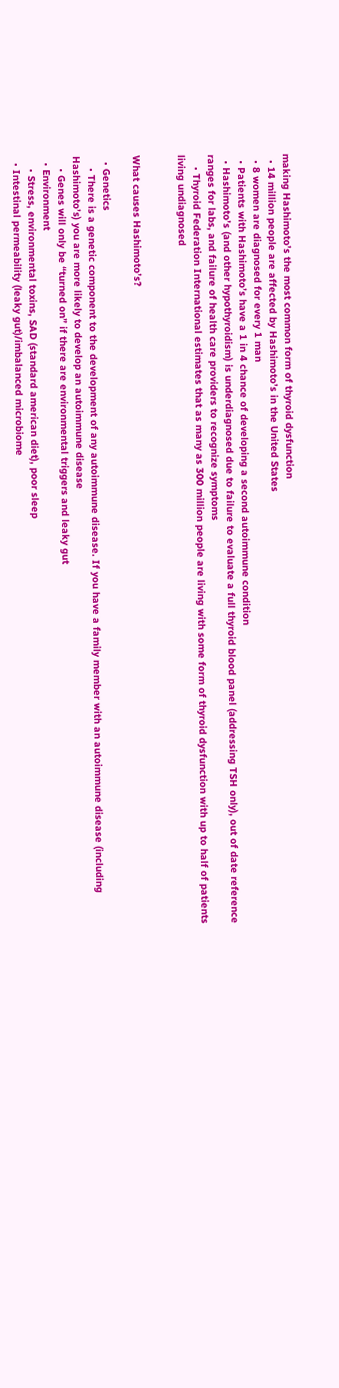making Hashimoto’s the most common form of thyroid dysfunction
  • 14 million people are affected by Hashimoto’s in the United States
  • 8 women are diagnosed for every 1 man
  • Patients with Hashimoto’s have a 1 in 4 chance of developing a second autoimmune condition
  • Hashimoto’s (and other hypothyroidism) is underdiagnosed due to failure to evaluate a full thyroid blood panel (addressing TSH only), out of date reference ranges for labs, and failure of health care providers to recognize symptoms
    • Thyroid Federation International estimates that as many as 300 million people are living with some form of thyroid dysfunction with up to half of patients living undiagnosed


What causes Hashimoto’s?

  • Genetics
    • There is a genetic component to the development of any autoimmune disease. If you have a family member with an autoimmune disease (including Hashimoto’s) you are more likely to develop an autoimmune disease
    • Genes will only be “turned on” if there are environmental triggers and leaky gut
  • Environment
    • Stress, environmental toxins, SAD (standard american diet), poor sleep
  • Intestinal permeability (leaky gut)/imbalanced microbiome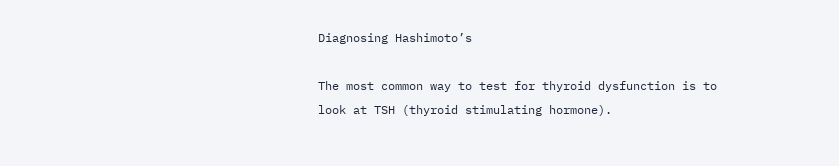Diagnosing Hashimoto’s

The most common way to test for thyroid dysfunction is to look at TSH (thyroid stimulating hormone).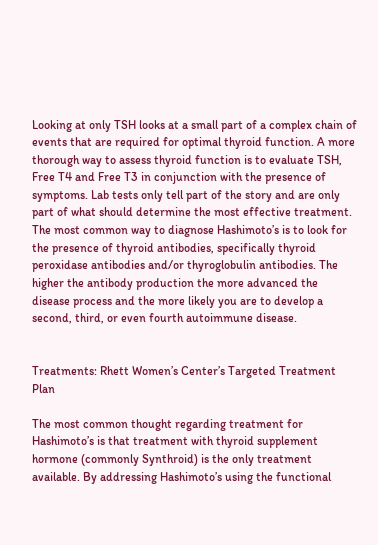Looking at only TSH looks at a small part of a complex chain of events that are required for optimal thyroid function. A more thorough way to assess thyroid function is to evaluate TSH, Free T4 and Free T3 in conjunction with the presence of symptoms. Lab tests only tell part of the story and are only part of what should determine the most effective treatment.  The most common way to diagnose Hashimoto’s is to look for the presence of thyroid antibodies, specifically thyroid peroxidase antibodies and/or thyroglobulin antibodies. The higher the antibody production the more advanced the disease process and the more likely you are to develop a second, third, or even fourth autoimmune disease.


Treatments: Rhett Women’s Center’s Targeted Treatment Plan

The most common thought regarding treatment for Hashimoto’s is that treatment with thyroid supplement hormone (commonly Synthroid) is the only treatment available. By addressing Hashimoto’s using the functional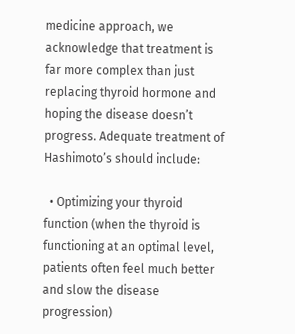medicine approach, we acknowledge that treatment is far more complex than just replacing thyroid hormone and hoping the disease doesn’t progress. Adequate treatment of Hashimoto’s should include:

  • Optimizing your thyroid function (when the thyroid is functioning at an optimal level, patients often feel much better and slow the disease progression)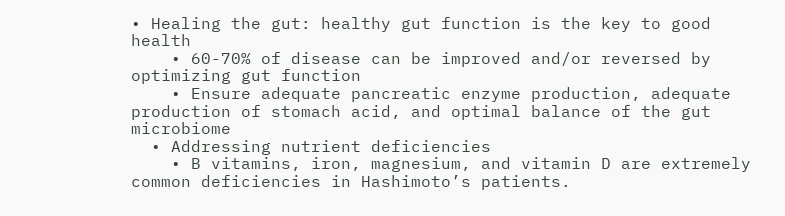• Healing the gut: healthy gut function is the key to good health
    • 60-70% of disease can be improved and/or reversed by optimizing gut function
    • Ensure adequate pancreatic enzyme production, adequate production of stomach acid, and optimal balance of the gut microbiome
  • Addressing nutrient deficiencies
    • B vitamins, iron, magnesium, and vitamin D are extremely common deficiencies in Hashimoto’s patients.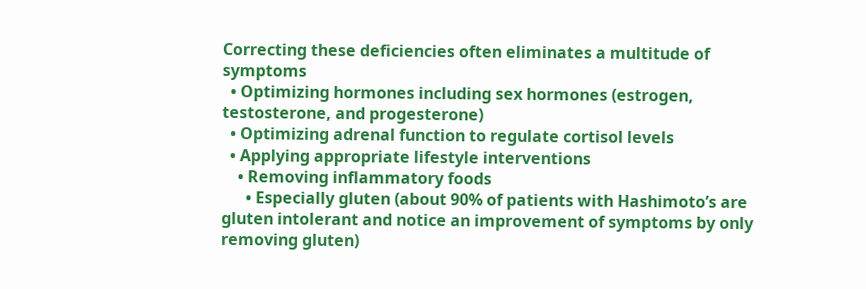Correcting these deficiencies often eliminates a multitude of symptoms
  • Optimizing hormones including sex hormones (estrogen, testosterone, and progesterone)
  • Optimizing adrenal function to regulate cortisol levels
  • Applying appropriate lifestyle interventions
    • Removing inflammatory foods
      • Especially gluten (about 90% of patients with Hashimoto’s are gluten intolerant and notice an improvement of symptoms by only removing gluten)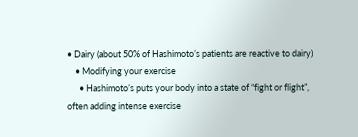• Dairy (about 50% of Hashimoto’s patients are reactive to dairy)
    • Modifying your exercise
      • Hashimoto’s puts your body into a state of “fight or flight”, often adding intense exercise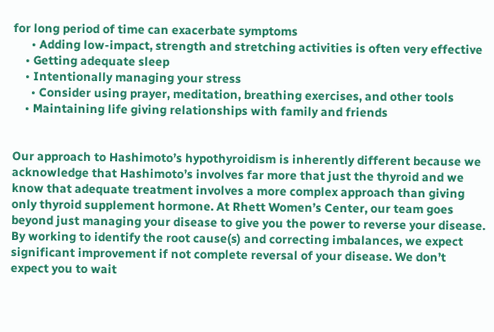for long period of time can exacerbate symptoms
      • Adding low-impact, strength and stretching activities is often very effective
    • Getting adequate sleep
    • Intentionally managing your stress
      • Consider using prayer, meditation, breathing exercises, and other tools
    • Maintaining life giving relationships with family and friends


Our approach to Hashimoto’s hypothyroidism is inherently different because we acknowledge that Hashimoto’s involves far more that just the thyroid and we know that adequate treatment involves a more complex approach than giving only thyroid supplement hormone. At Rhett Women’s Center, our team goes beyond just managing your disease to give you the power to reverse your disease. By working to identify the root cause(s) and correcting imbalances, we expect significant improvement if not complete reversal of your disease. We don’t expect you to wait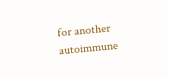for another autoimmune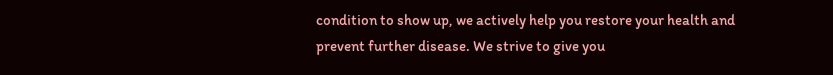condition to show up, we actively help you restore your health and prevent further disease. We strive to give you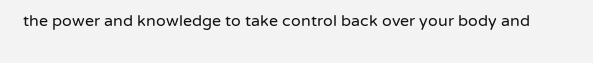the power and knowledge to take control back over your body and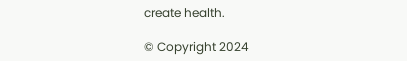create health.

© Copyright 2024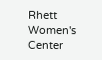Rhett Women's Center